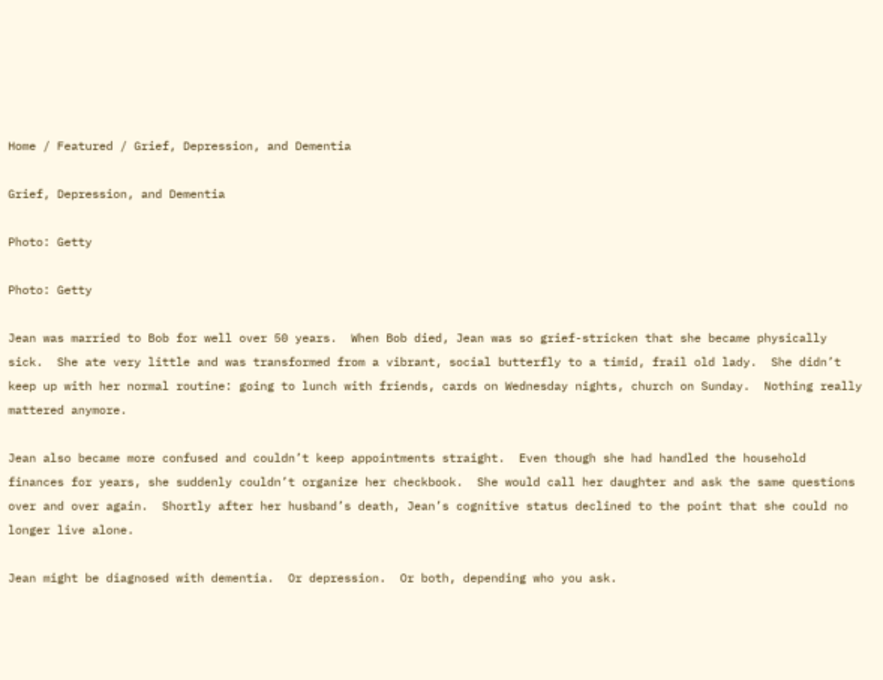Home / Featured / Grief, Depression, and Dementia

Grief, Depression, and Dementia

Photo: Getty

Photo: Getty

Jean was married to Bob for well over 50 years.  When Bob died, Jean was so grief-stricken that she became physically sick.  She ate very little and was transformed from a vibrant, social butterfly to a timid, frail old lady.  She didn’t keep up with her normal routine: going to lunch with friends, cards on Wednesday nights, church on Sunday.  Nothing really mattered anymore.

Jean also became more confused and couldn’t keep appointments straight.  Even though she had handled the household finances for years, she suddenly couldn’t organize her checkbook.  She would call her daughter and ask the same questions over and over again.  Shortly after her husband’s death, Jean’s cognitive status declined to the point that she could no longer live alone.

Jean might be diagnosed with dementia.  Or depression.  Or both, depending who you ask.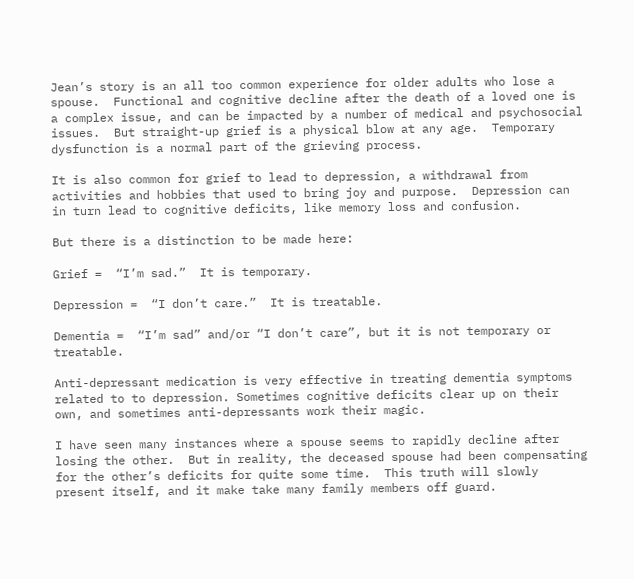Jean’s story is an all too common experience for older adults who lose a spouse.  Functional and cognitive decline after the death of a loved one is a complex issue, and can be impacted by a number of medical and psychosocial issues.  But straight-up grief is a physical blow at any age.  Temporary dysfunction is a normal part of the grieving process.

It is also common for grief to lead to depression, a withdrawal from activities and hobbies that used to bring joy and purpose.  Depression can in turn lead to cognitive deficits, like memory loss and confusion.

But there is a distinction to be made here:

Grief =  “I’m sad.”  It is temporary.

Depression =  “I don’t care.”  It is treatable.

Dementia =  “I’m sad” and/or “I don’t care”, but it is not temporary or treatable.

Anti-depressant medication is very effective in treating dementia symptoms related to to depression. Sometimes cognitive deficits clear up on their own, and sometimes anti-depressants work their magic.

I have seen many instances where a spouse seems to rapidly decline after losing the other.  But in reality, the deceased spouse had been compensating for the other’s deficits for quite some time.  This truth will slowly present itself, and it make take many family members off guard.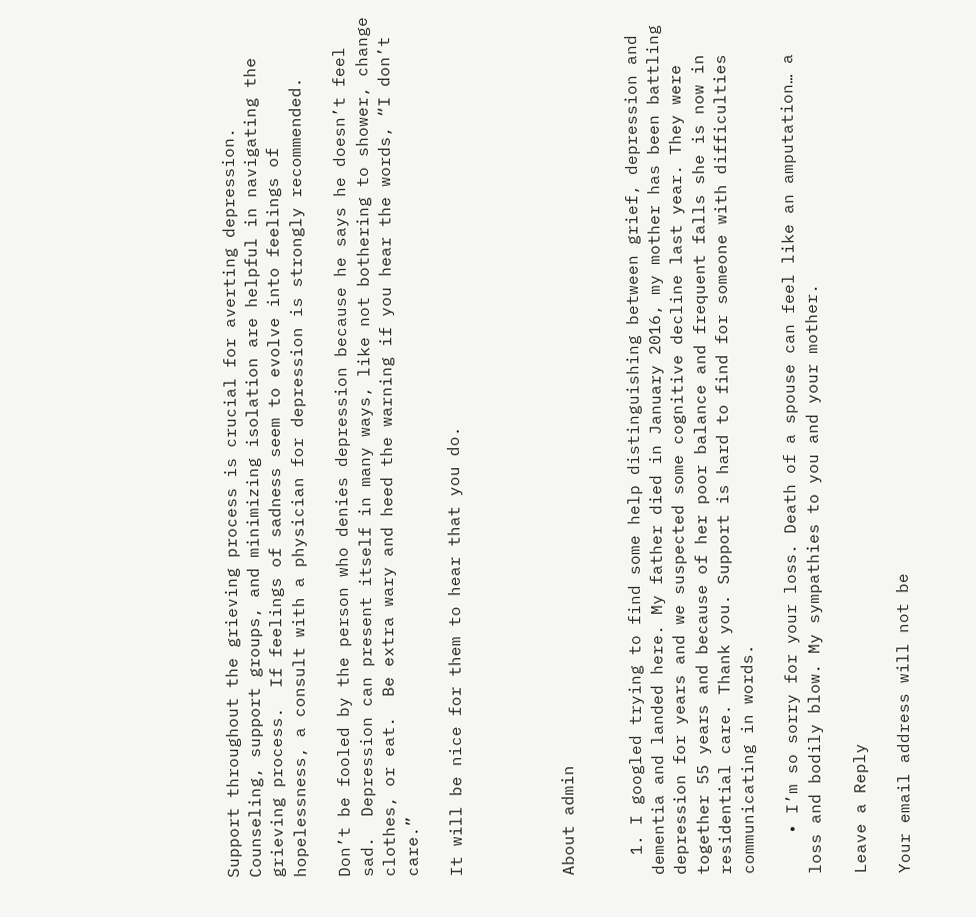Support throughout the grieving process is crucial for averting depression.  Counseling, support groups, and minimizing isolation are helpful in navigating the grieving process.  If feelings of sadness seem to evolve into feelings of hopelessness, a consult with a physician for depression is strongly recommended.

Don’t be fooled by the person who denies depression because he says he doesn’t feel sad.  Depression can present itself in many ways, like not bothering to shower, change clothes, or eat.  Be extra wary and heed the warning if you hear the words, “I don’t care.”

It will be nice for them to hear that you do.




About admin


  1. I googled trying to find some help distinguishing between grief, depression and dementia and landed here. My father died in January 2016, my mother has been battling depression for years and we suspected some cognitive decline last year. They were together 55 years and because of her poor balance and frequent falls she is now in residential care. Thank you. Support is hard to find for someone with difficulties communicating in words.

    • I’m so sorry for your loss. Death of a spouse can feel like an amputation… a loss and bodily blow. My sympathies to you and your mother.

Leave a Reply

Your email address will not be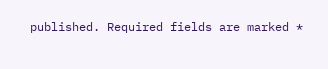published. Required fields are marked *